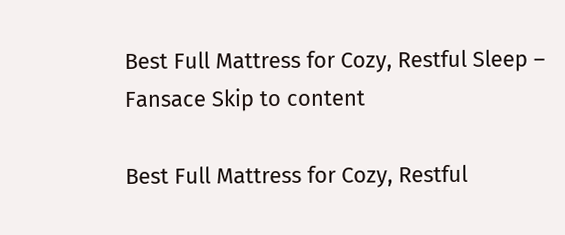Best Full Mattress for Cozy, Restful Sleep – Fansace Skip to content

Best Full Mattress for Cozy, Restful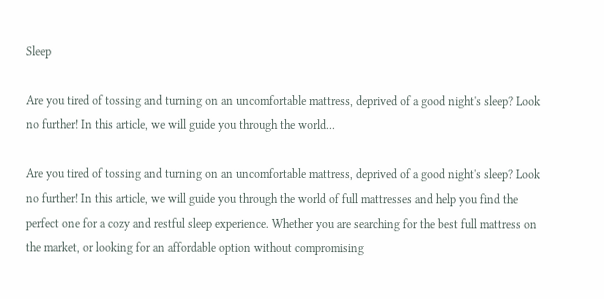Sleep

Are you tired of tossing and turning on an uncomfortable mattress, deprived of a good night's sleep? Look no further! In this article, we will guide you through the world...

Are you tired of tossing and turning on an uncomfortable mattress, deprived of a good night's sleep? Look no further! In this article, we will guide you through the world of full mattresses and help you find the perfect one for a cozy and restful sleep experience. Whether you are searching for the best full mattress on the market, or looking for an affordable option without compromising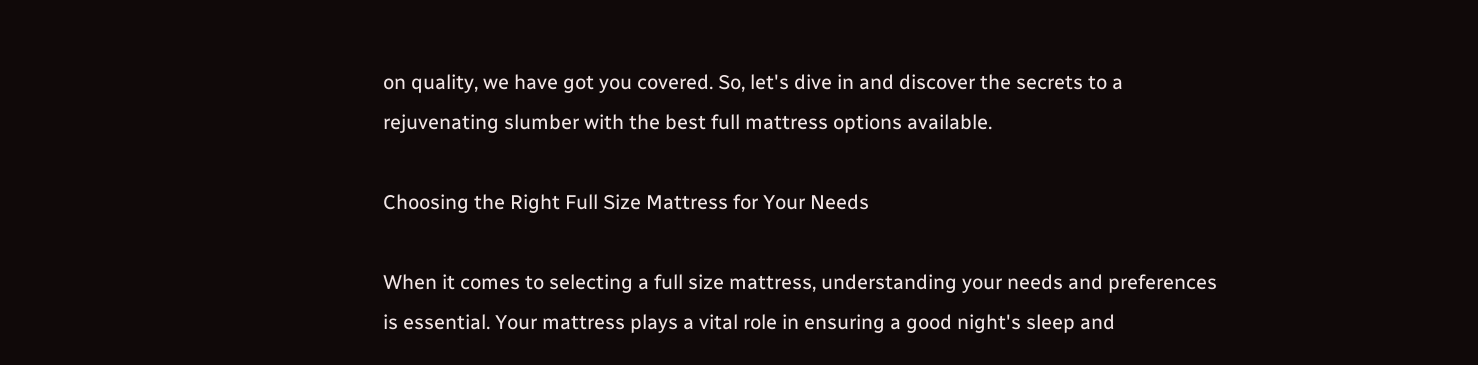on quality, we have got you covered. So, let's dive in and discover the secrets to a rejuvenating slumber with the best full mattress options available.

Choosing the Right Full Size Mattress for Your Needs

When it comes to selecting a full size mattress, understanding your needs and preferences is essential. Your mattress plays a vital role in ensuring a good night's sleep and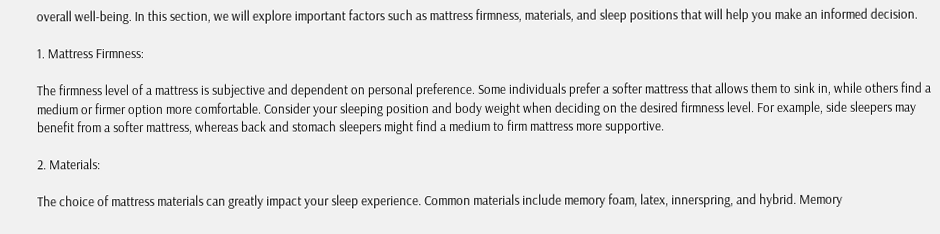overall well-being. In this section, we will explore important factors such as mattress firmness, materials, and sleep positions that will help you make an informed decision.

1. Mattress Firmness:

The firmness level of a mattress is subjective and dependent on personal preference. Some individuals prefer a softer mattress that allows them to sink in, while others find a medium or firmer option more comfortable. Consider your sleeping position and body weight when deciding on the desired firmness level. For example, side sleepers may benefit from a softer mattress, whereas back and stomach sleepers might find a medium to firm mattress more supportive.

2. Materials:

The choice of mattress materials can greatly impact your sleep experience. Common materials include memory foam, latex, innerspring, and hybrid. Memory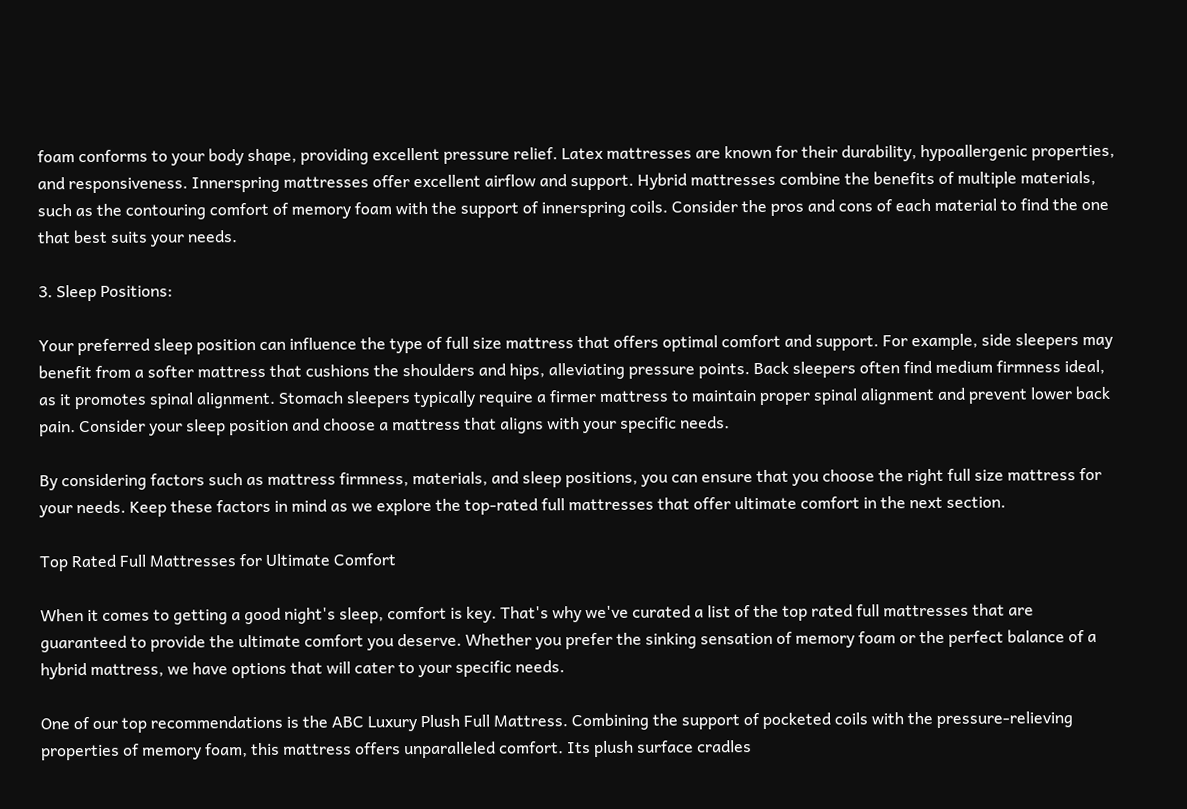foam conforms to your body shape, providing excellent pressure relief. Latex mattresses are known for their durability, hypoallergenic properties, and responsiveness. Innerspring mattresses offer excellent airflow and support. Hybrid mattresses combine the benefits of multiple materials, such as the contouring comfort of memory foam with the support of innerspring coils. Consider the pros and cons of each material to find the one that best suits your needs.

3. Sleep Positions:

Your preferred sleep position can influence the type of full size mattress that offers optimal comfort and support. For example, side sleepers may benefit from a softer mattress that cushions the shoulders and hips, alleviating pressure points. Back sleepers often find medium firmness ideal, as it promotes spinal alignment. Stomach sleepers typically require a firmer mattress to maintain proper spinal alignment and prevent lower back pain. Consider your sleep position and choose a mattress that aligns with your specific needs.

By considering factors such as mattress firmness, materials, and sleep positions, you can ensure that you choose the right full size mattress for your needs. Keep these factors in mind as we explore the top-rated full mattresses that offer ultimate comfort in the next section.

Top Rated Full Mattresses for Ultimate Comfort

When it comes to getting a good night's sleep, comfort is key. That's why we've curated a list of the top rated full mattresses that are guaranteed to provide the ultimate comfort you deserve. Whether you prefer the sinking sensation of memory foam or the perfect balance of a hybrid mattress, we have options that will cater to your specific needs.

One of our top recommendations is the ABC Luxury Plush Full Mattress. Combining the support of pocketed coils with the pressure-relieving properties of memory foam, this mattress offers unparalleled comfort. Its plush surface cradles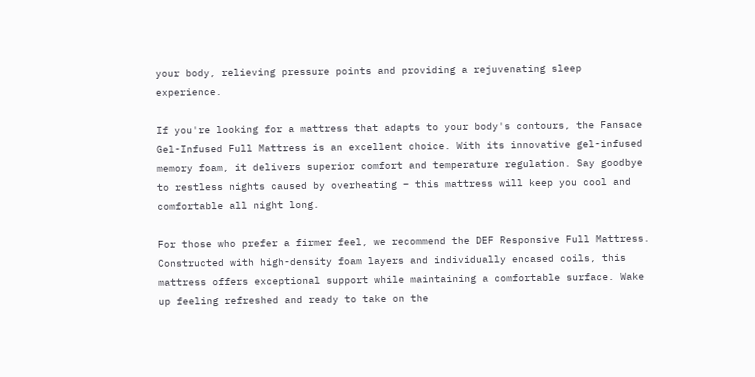your body, relieving pressure points and providing a rejuvenating sleep experience.

If you're looking for a mattress that adapts to your body's contours, the Fansace Gel-Infused Full Mattress is an excellent choice. With its innovative gel-infused memory foam, it delivers superior comfort and temperature regulation. Say goodbye to restless nights caused by overheating – this mattress will keep you cool and comfortable all night long.

For those who prefer a firmer feel, we recommend the DEF Responsive Full Mattress. Constructed with high-density foam layers and individually encased coils, this mattress offers exceptional support while maintaining a comfortable surface. Wake up feeling refreshed and ready to take on the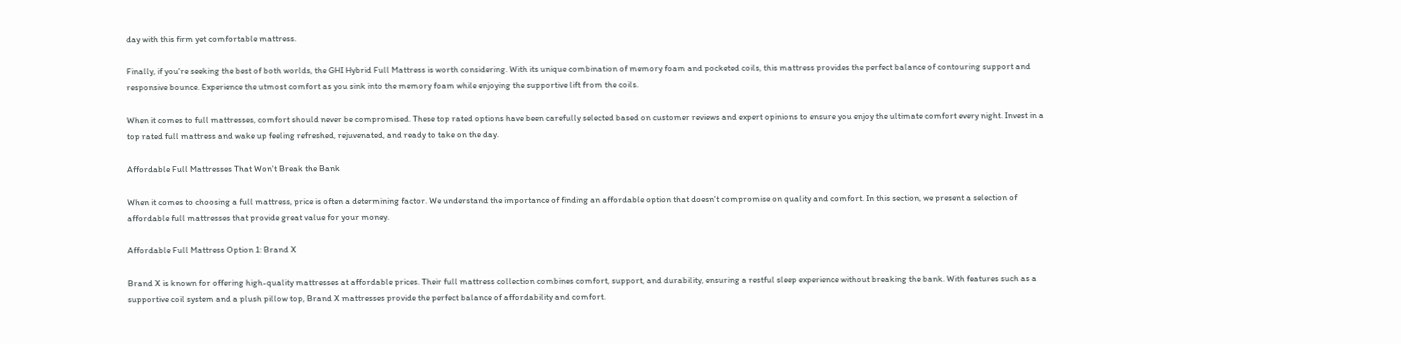day with this firm yet comfortable mattress.

Finally, if you're seeking the best of both worlds, the GHI Hybrid Full Mattress is worth considering. With its unique combination of memory foam and pocketed coils, this mattress provides the perfect balance of contouring support and responsive bounce. Experience the utmost comfort as you sink into the memory foam while enjoying the supportive lift from the coils.

When it comes to full mattresses, comfort should never be compromised. These top rated options have been carefully selected based on customer reviews and expert opinions to ensure you enjoy the ultimate comfort every night. Invest in a top rated full mattress and wake up feeling refreshed, rejuvenated, and ready to take on the day.

Affordable Full Mattresses That Won't Break the Bank

When it comes to choosing a full mattress, price is often a determining factor. We understand the importance of finding an affordable option that doesn't compromise on quality and comfort. In this section, we present a selection of affordable full mattresses that provide great value for your money.

Affordable Full Mattress Option 1: Brand X

Brand X is known for offering high-quality mattresses at affordable prices. Their full mattress collection combines comfort, support, and durability, ensuring a restful sleep experience without breaking the bank. With features such as a supportive coil system and a plush pillow top, Brand X mattresses provide the perfect balance of affordability and comfort.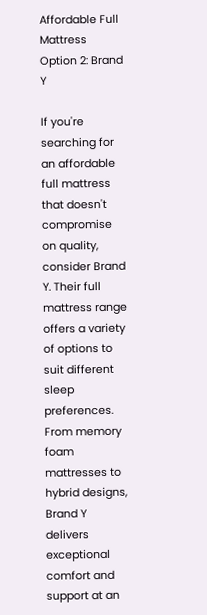Affordable Full Mattress Option 2: Brand Y

If you're searching for an affordable full mattress that doesn't compromise on quality, consider Brand Y. Their full mattress range offers a variety of options to suit different sleep preferences. From memory foam mattresses to hybrid designs, Brand Y delivers exceptional comfort and support at an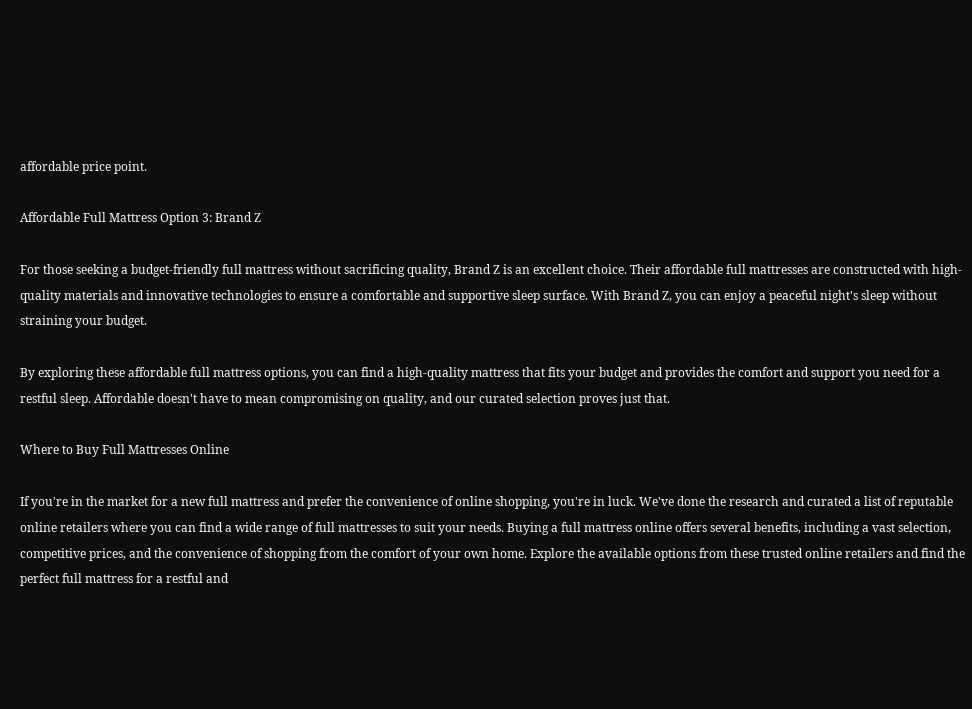affordable price point.

Affordable Full Mattress Option 3: Brand Z

For those seeking a budget-friendly full mattress without sacrificing quality, Brand Z is an excellent choice. Their affordable full mattresses are constructed with high-quality materials and innovative technologies to ensure a comfortable and supportive sleep surface. With Brand Z, you can enjoy a peaceful night's sleep without straining your budget.

By exploring these affordable full mattress options, you can find a high-quality mattress that fits your budget and provides the comfort and support you need for a restful sleep. Affordable doesn't have to mean compromising on quality, and our curated selection proves just that.

Where to Buy Full Mattresses Online

If you're in the market for a new full mattress and prefer the convenience of online shopping, you're in luck. We've done the research and curated a list of reputable online retailers where you can find a wide range of full mattresses to suit your needs. Buying a full mattress online offers several benefits, including a vast selection, competitive prices, and the convenience of shopping from the comfort of your own home. Explore the available options from these trusted online retailers and find the perfect full mattress for a restful and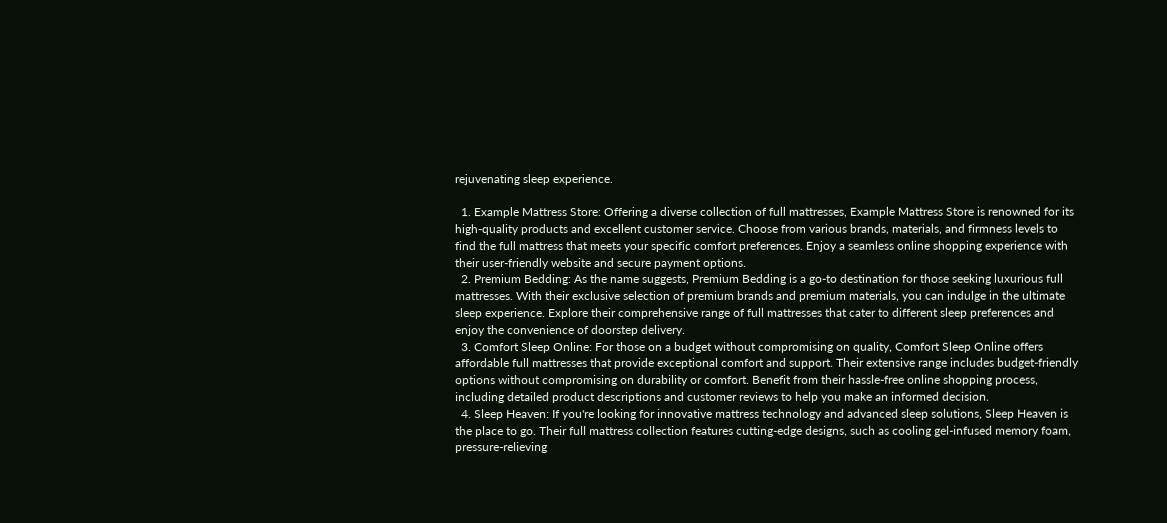rejuvenating sleep experience.

  1. Example Mattress Store: Offering a diverse collection of full mattresses, Example Mattress Store is renowned for its high-quality products and excellent customer service. Choose from various brands, materials, and firmness levels to find the full mattress that meets your specific comfort preferences. Enjoy a seamless online shopping experience with their user-friendly website and secure payment options.
  2. Premium Bedding: As the name suggests, Premium Bedding is a go-to destination for those seeking luxurious full mattresses. With their exclusive selection of premium brands and premium materials, you can indulge in the ultimate sleep experience. Explore their comprehensive range of full mattresses that cater to different sleep preferences and enjoy the convenience of doorstep delivery.
  3. Comfort Sleep Online: For those on a budget without compromising on quality, Comfort Sleep Online offers affordable full mattresses that provide exceptional comfort and support. Their extensive range includes budget-friendly options without compromising on durability or comfort. Benefit from their hassle-free online shopping process, including detailed product descriptions and customer reviews to help you make an informed decision.
  4. Sleep Heaven: If you're looking for innovative mattress technology and advanced sleep solutions, Sleep Heaven is the place to go. Their full mattress collection features cutting-edge designs, such as cooling gel-infused memory foam, pressure-relieving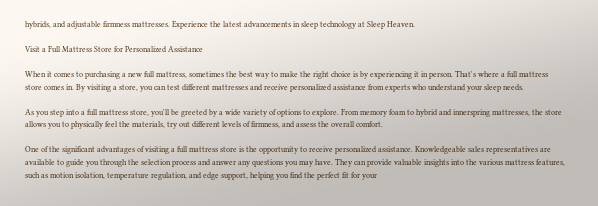hybrids, and adjustable firmness mattresses. Experience the latest advancements in sleep technology at Sleep Heaven.

Visit a Full Mattress Store for Personalized Assistance

When it comes to purchasing a new full mattress, sometimes the best way to make the right choice is by experiencing it in person. That's where a full mattress store comes in. By visiting a store, you can test different mattresses and receive personalized assistance from experts who understand your sleep needs.

As you step into a full mattress store, you'll be greeted by a wide variety of options to explore. From memory foam to hybrid and innerspring mattresses, the store allows you to physically feel the materials, try out different levels of firmness, and assess the overall comfort.

One of the significant advantages of visiting a full mattress store is the opportunity to receive personalized assistance. Knowledgeable sales representatives are available to guide you through the selection process and answer any questions you may have. They can provide valuable insights into the various mattress features, such as motion isolation, temperature regulation, and edge support, helping you find the perfect fit for your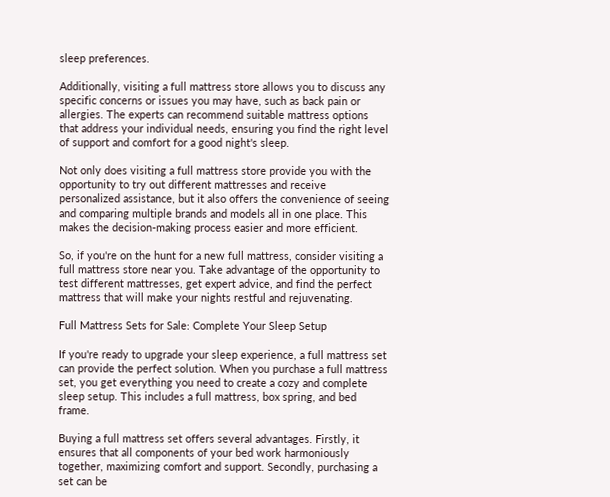sleep preferences.

Additionally, visiting a full mattress store allows you to discuss any specific concerns or issues you may have, such as back pain or allergies. The experts can recommend suitable mattress options that address your individual needs, ensuring you find the right level of support and comfort for a good night's sleep.

Not only does visiting a full mattress store provide you with the opportunity to try out different mattresses and receive personalized assistance, but it also offers the convenience of seeing and comparing multiple brands and models all in one place. This makes the decision-making process easier and more efficient.

So, if you're on the hunt for a new full mattress, consider visiting a full mattress store near you. Take advantage of the opportunity to test different mattresses, get expert advice, and find the perfect mattress that will make your nights restful and rejuvenating.

Full Mattress Sets for Sale: Complete Your Sleep Setup

If you're ready to upgrade your sleep experience, a full mattress set can provide the perfect solution. When you purchase a full mattress set, you get everything you need to create a cozy and complete sleep setup. This includes a full mattress, box spring, and bed frame.

Buying a full mattress set offers several advantages. Firstly, it ensures that all components of your bed work harmoniously together, maximizing comfort and support. Secondly, purchasing a set can be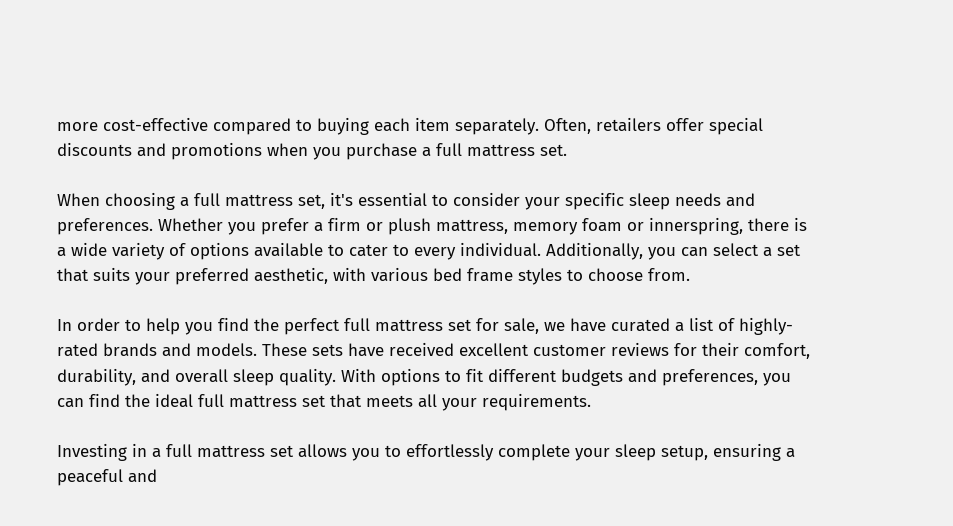more cost-effective compared to buying each item separately. Often, retailers offer special discounts and promotions when you purchase a full mattress set.

When choosing a full mattress set, it's essential to consider your specific sleep needs and preferences. Whether you prefer a firm or plush mattress, memory foam or innerspring, there is a wide variety of options available to cater to every individual. Additionally, you can select a set that suits your preferred aesthetic, with various bed frame styles to choose from.

In order to help you find the perfect full mattress set for sale, we have curated a list of highly-rated brands and models. These sets have received excellent customer reviews for their comfort, durability, and overall sleep quality. With options to fit different budgets and preferences, you can find the ideal full mattress set that meets all your requirements.

Investing in a full mattress set allows you to effortlessly complete your sleep setup, ensuring a peaceful and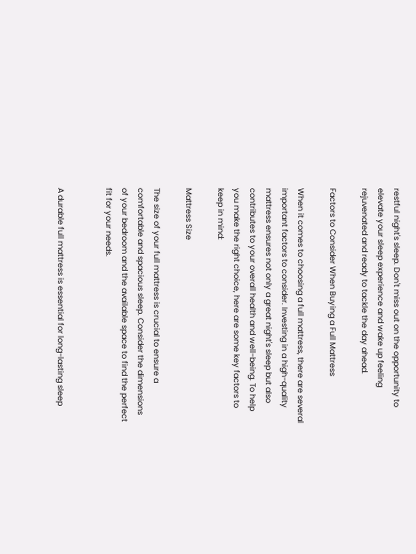restful night's sleep. Don't miss out on the opportunity to elevate your sleep experience and wake up feeling rejuvenated and ready to tackle the day ahead.

Factors to Consider When Buying a Full Mattress

When it comes to choosing a full mattress, there are several important factors to consider. Investing in a high-quality mattress ensures not only a great night's sleep but also contributes to your overall health and well-being. To help you make the right choice, here are some key factors to keep in mind:

Mattress Size

The size of your full mattress is crucial to ensure a comfortable and spacious sleep. Consider the dimensions of your bedroom and the available space to find the perfect fit for your needs.


A durable full mattress is essential for long-lasting sleep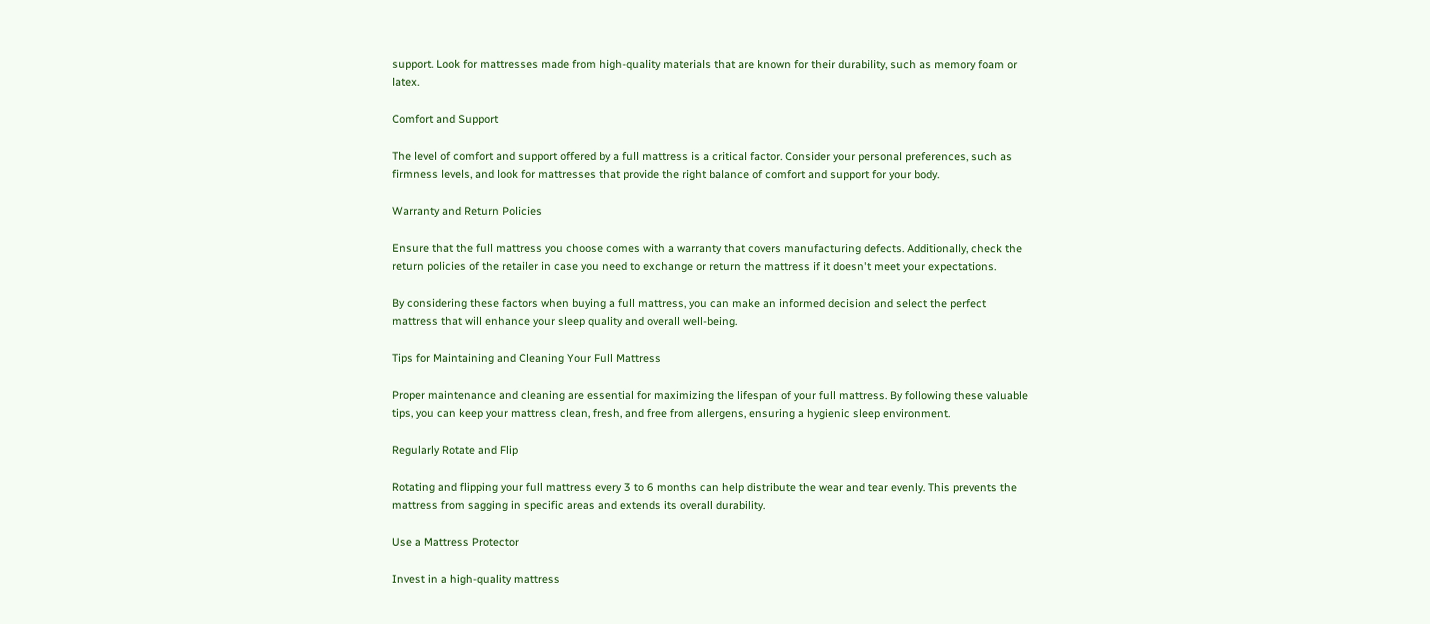support. Look for mattresses made from high-quality materials that are known for their durability, such as memory foam or latex.

Comfort and Support

The level of comfort and support offered by a full mattress is a critical factor. Consider your personal preferences, such as firmness levels, and look for mattresses that provide the right balance of comfort and support for your body.

Warranty and Return Policies

Ensure that the full mattress you choose comes with a warranty that covers manufacturing defects. Additionally, check the return policies of the retailer in case you need to exchange or return the mattress if it doesn't meet your expectations.

By considering these factors when buying a full mattress, you can make an informed decision and select the perfect mattress that will enhance your sleep quality and overall well-being.

Tips for Maintaining and Cleaning Your Full Mattress

Proper maintenance and cleaning are essential for maximizing the lifespan of your full mattress. By following these valuable tips, you can keep your mattress clean, fresh, and free from allergens, ensuring a hygienic sleep environment.

Regularly Rotate and Flip

Rotating and flipping your full mattress every 3 to 6 months can help distribute the wear and tear evenly. This prevents the mattress from sagging in specific areas and extends its overall durability.

Use a Mattress Protector

Invest in a high-quality mattress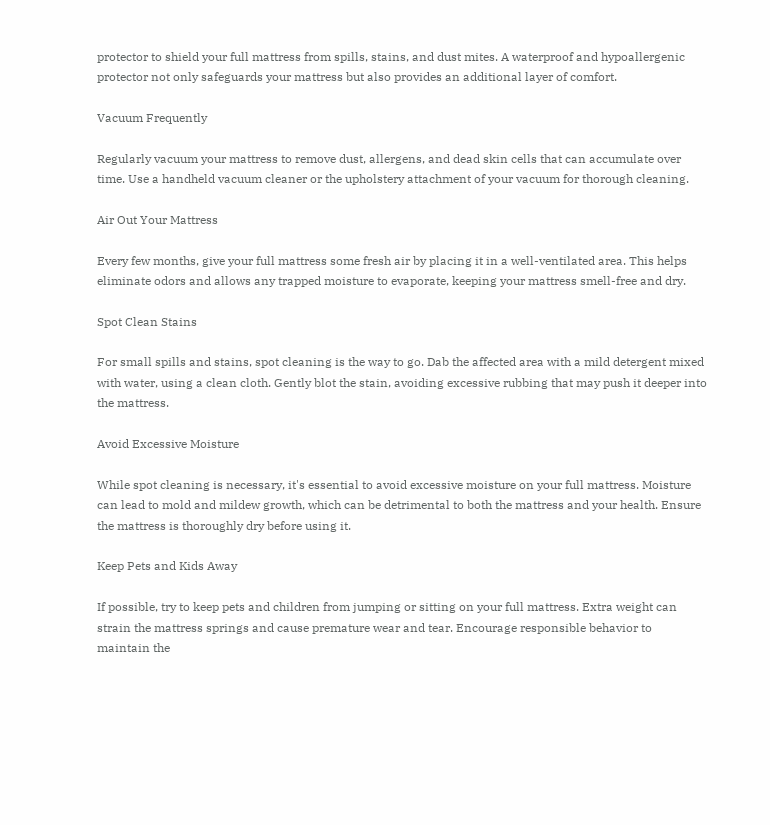protector to shield your full mattress from spills, stains, and dust mites. A waterproof and hypoallergenic protector not only safeguards your mattress but also provides an additional layer of comfort.

Vacuum Frequently

Regularly vacuum your mattress to remove dust, allergens, and dead skin cells that can accumulate over time. Use a handheld vacuum cleaner or the upholstery attachment of your vacuum for thorough cleaning.

Air Out Your Mattress

Every few months, give your full mattress some fresh air by placing it in a well-ventilated area. This helps eliminate odors and allows any trapped moisture to evaporate, keeping your mattress smell-free and dry.

Spot Clean Stains

For small spills and stains, spot cleaning is the way to go. Dab the affected area with a mild detergent mixed with water, using a clean cloth. Gently blot the stain, avoiding excessive rubbing that may push it deeper into the mattress.

Avoid Excessive Moisture

While spot cleaning is necessary, it's essential to avoid excessive moisture on your full mattress. Moisture can lead to mold and mildew growth, which can be detrimental to both the mattress and your health. Ensure the mattress is thoroughly dry before using it.

Keep Pets and Kids Away

If possible, try to keep pets and children from jumping or sitting on your full mattress. Extra weight can strain the mattress springs and cause premature wear and tear. Encourage responsible behavior to maintain the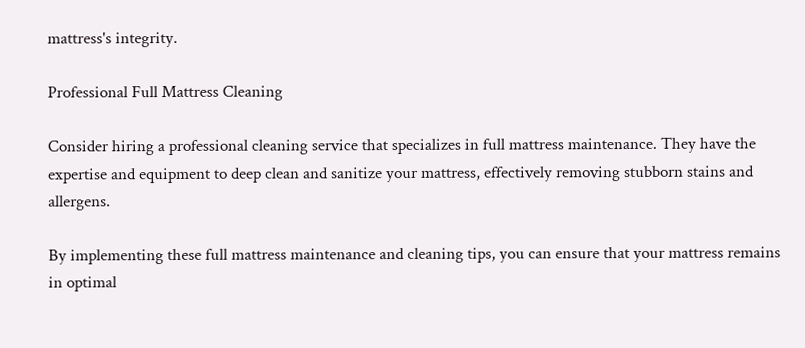mattress's integrity.

Professional Full Mattress Cleaning

Consider hiring a professional cleaning service that specializes in full mattress maintenance. They have the expertise and equipment to deep clean and sanitize your mattress, effectively removing stubborn stains and allergens.

By implementing these full mattress maintenance and cleaning tips, you can ensure that your mattress remains in optimal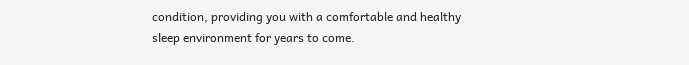condition, providing you with a comfortable and healthy sleep environment for years to come.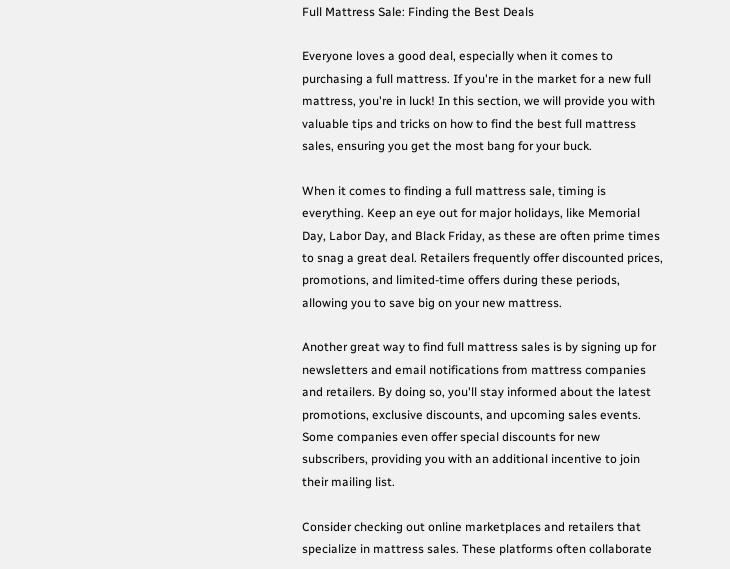Full Mattress Sale: Finding the Best Deals

Everyone loves a good deal, especially when it comes to purchasing a full mattress. If you're in the market for a new full mattress, you're in luck! In this section, we will provide you with valuable tips and tricks on how to find the best full mattress sales, ensuring you get the most bang for your buck.

When it comes to finding a full mattress sale, timing is everything. Keep an eye out for major holidays, like Memorial Day, Labor Day, and Black Friday, as these are often prime times to snag a great deal. Retailers frequently offer discounted prices, promotions, and limited-time offers during these periods, allowing you to save big on your new mattress.

Another great way to find full mattress sales is by signing up for newsletters and email notifications from mattress companies and retailers. By doing so, you'll stay informed about the latest promotions, exclusive discounts, and upcoming sales events. Some companies even offer special discounts for new subscribers, providing you with an additional incentive to join their mailing list.

Consider checking out online marketplaces and retailers that specialize in mattress sales. These platforms often collaborate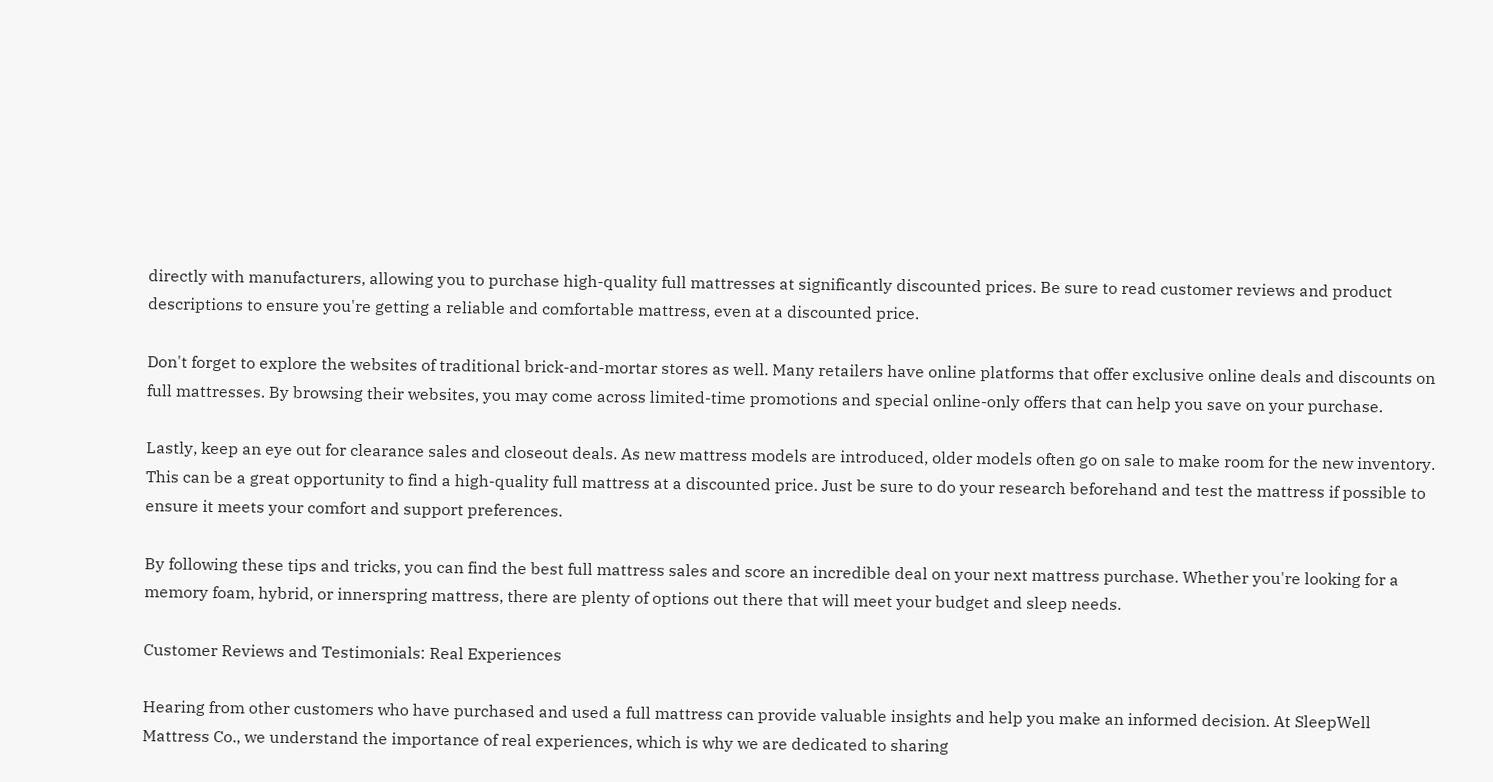directly with manufacturers, allowing you to purchase high-quality full mattresses at significantly discounted prices. Be sure to read customer reviews and product descriptions to ensure you're getting a reliable and comfortable mattress, even at a discounted price.

Don't forget to explore the websites of traditional brick-and-mortar stores as well. Many retailers have online platforms that offer exclusive online deals and discounts on full mattresses. By browsing their websites, you may come across limited-time promotions and special online-only offers that can help you save on your purchase.

Lastly, keep an eye out for clearance sales and closeout deals. As new mattress models are introduced, older models often go on sale to make room for the new inventory. This can be a great opportunity to find a high-quality full mattress at a discounted price. Just be sure to do your research beforehand and test the mattress if possible to ensure it meets your comfort and support preferences.

By following these tips and tricks, you can find the best full mattress sales and score an incredible deal on your next mattress purchase. Whether you're looking for a memory foam, hybrid, or innerspring mattress, there are plenty of options out there that will meet your budget and sleep needs.

Customer Reviews and Testimonials: Real Experiences

Hearing from other customers who have purchased and used a full mattress can provide valuable insights and help you make an informed decision. At SleepWell Mattress Co., we understand the importance of real experiences, which is why we are dedicated to sharing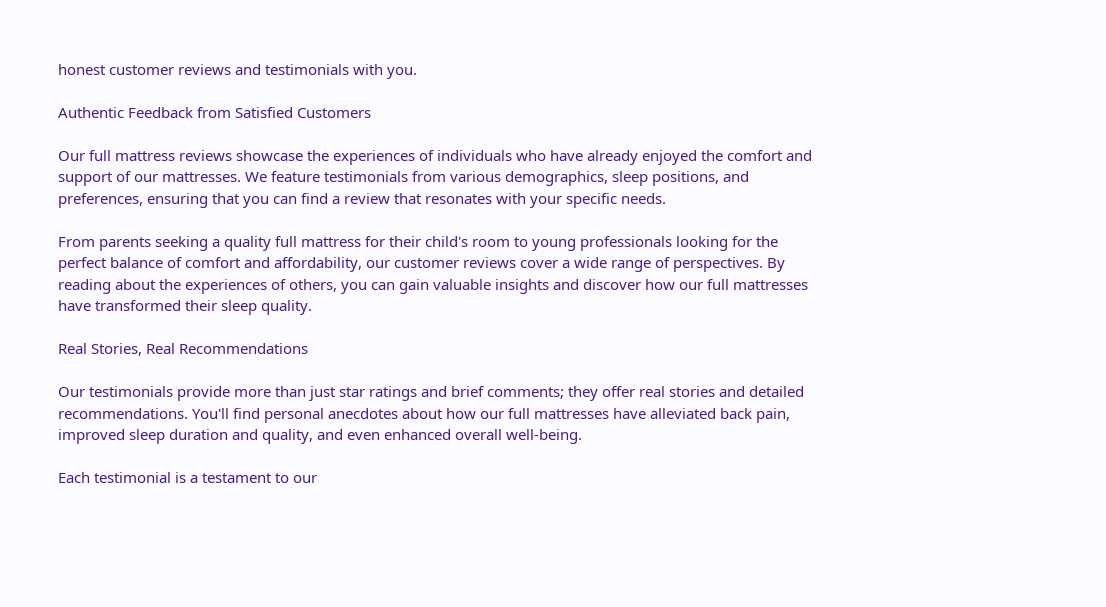honest customer reviews and testimonials with you.

Authentic Feedback from Satisfied Customers

Our full mattress reviews showcase the experiences of individuals who have already enjoyed the comfort and support of our mattresses. We feature testimonials from various demographics, sleep positions, and preferences, ensuring that you can find a review that resonates with your specific needs.

From parents seeking a quality full mattress for their child's room to young professionals looking for the perfect balance of comfort and affordability, our customer reviews cover a wide range of perspectives. By reading about the experiences of others, you can gain valuable insights and discover how our full mattresses have transformed their sleep quality.

Real Stories, Real Recommendations

Our testimonials provide more than just star ratings and brief comments; they offer real stories and detailed recommendations. You'll find personal anecdotes about how our full mattresses have alleviated back pain, improved sleep duration and quality, and even enhanced overall well-being.

Each testimonial is a testament to our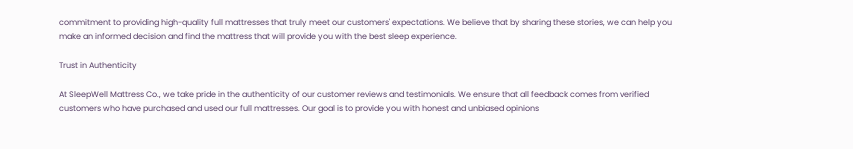commitment to providing high-quality full mattresses that truly meet our customers' expectations. We believe that by sharing these stories, we can help you make an informed decision and find the mattress that will provide you with the best sleep experience.

Trust in Authenticity

At SleepWell Mattress Co., we take pride in the authenticity of our customer reviews and testimonials. We ensure that all feedback comes from verified customers who have purchased and used our full mattresses. Our goal is to provide you with honest and unbiased opinions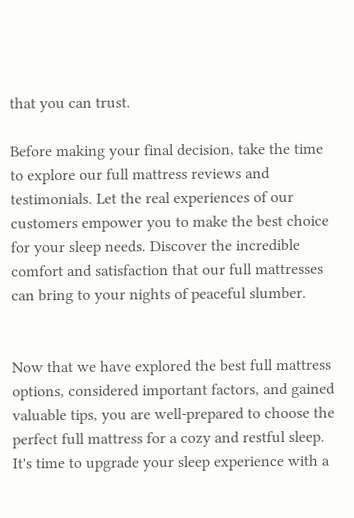that you can trust.

Before making your final decision, take the time to explore our full mattress reviews and testimonials. Let the real experiences of our customers empower you to make the best choice for your sleep needs. Discover the incredible comfort and satisfaction that our full mattresses can bring to your nights of peaceful slumber.


Now that we have explored the best full mattress options, considered important factors, and gained valuable tips, you are well-prepared to choose the perfect full mattress for a cozy and restful sleep. It's time to upgrade your sleep experience with a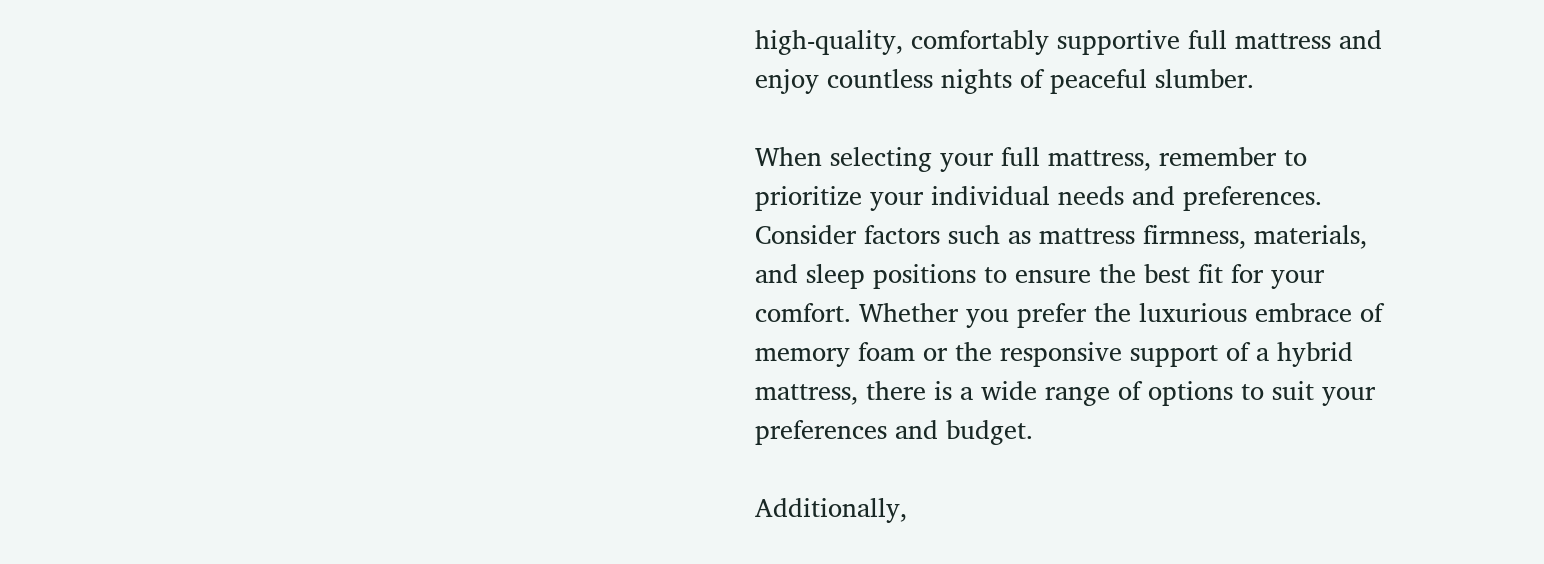high-quality, comfortably supportive full mattress and enjoy countless nights of peaceful slumber.

When selecting your full mattress, remember to prioritize your individual needs and preferences. Consider factors such as mattress firmness, materials, and sleep positions to ensure the best fit for your comfort. Whether you prefer the luxurious embrace of memory foam or the responsive support of a hybrid mattress, there is a wide range of options to suit your preferences and budget.

Additionally,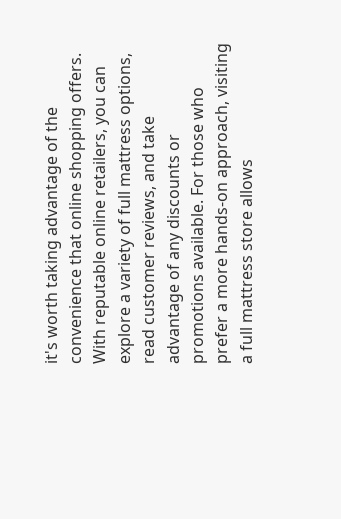it's worth taking advantage of the convenience that online shopping offers. With reputable online retailers, you can explore a variety of full mattress options, read customer reviews, and take advantage of any discounts or promotions available. For those who prefer a more hands-on approach, visiting a full mattress store allows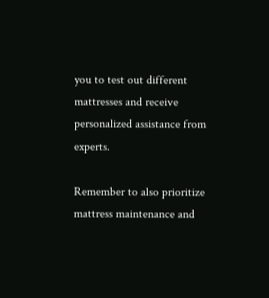you to test out different mattresses and receive personalized assistance from experts.

Remember to also prioritize mattress maintenance and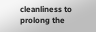cleanliness to prolong the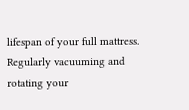lifespan of your full mattress. Regularly vacuuming and rotating your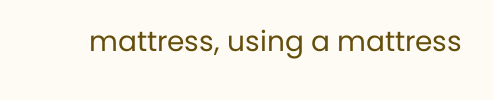mattress, using a mattress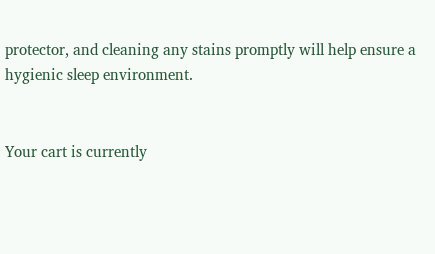protector, and cleaning any stains promptly will help ensure a hygienic sleep environment.


Your cart is currently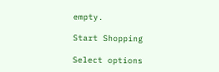empty.

Start Shopping

Select options